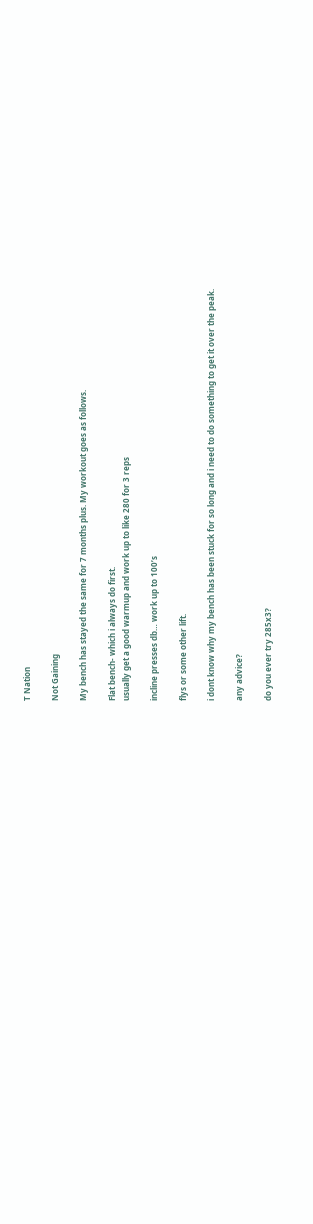T Nation

Not Gaining

My bench has stayed the same for 7 months plus. My workout goes as follows.

Flat bench- which i always do first.
usually get a good warmup and work up to like 280 for 3 reps

incline presses db… work up to 100’s

flys or some other lift.

i dont know why my bench has been stuck for so long and i need to do something to get it over the peak.

any advice?

do you ever try 285x3?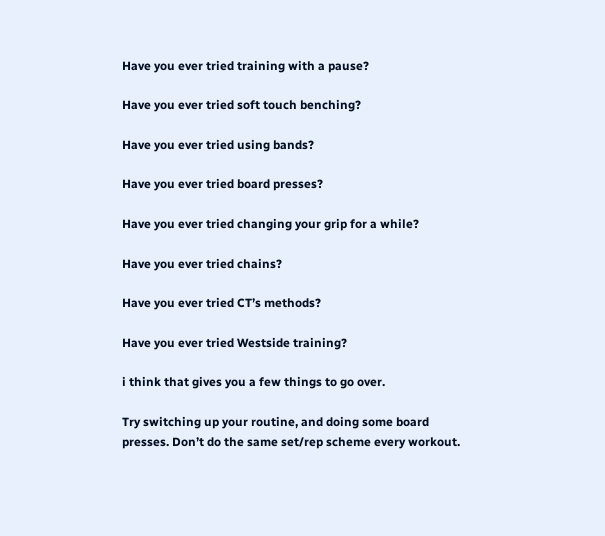Have you ever tried training with a pause?

Have you ever tried soft touch benching?

Have you ever tried using bands?

Have you ever tried board presses?

Have you ever tried changing your grip for a while?

Have you ever tried chains?

Have you ever tried CT’s methods?

Have you ever tried Westside training?

i think that gives you a few things to go over.

Try switching up your routine, and doing some board presses. Don’t do the same set/rep scheme every workout.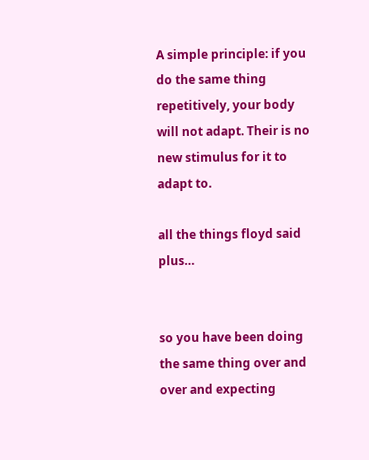A simple principle: if you do the same thing repetitively, your body will not adapt. Their is no new stimulus for it to adapt to.

all the things floyd said plus…


so you have been doing the same thing over and over and expecting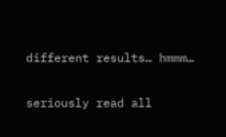different results… hmmm…

seriously read all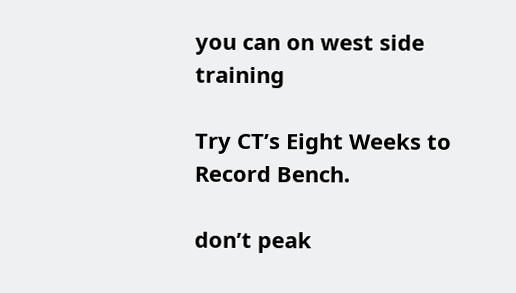you can on west side training

Try CT’s Eight Weeks to Record Bench.

don’t peak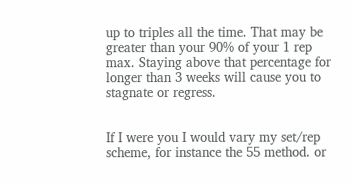up to triples all the time. That may be greater than your 90% of your 1 rep max. Staying above that percentage for longer than 3 weeks will cause you to stagnate or regress.


If I were you I would vary my set/rep scheme, for instance the 55 method. or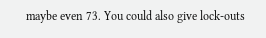maybe even 73. You could also give lock-outs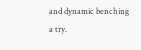and dynamic benching a try.